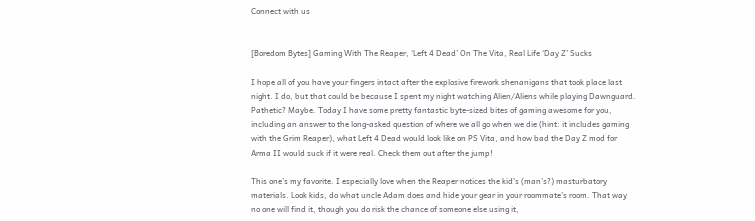Connect with us


[Boredom Bytes] Gaming With The Reaper, ‘Left 4 Dead’ On The Vita, Real Life ‘Day Z’ Sucks

I hope all of you have your fingers intact after the explosive firework shenanigans that took place last night. I do, but that could be because I spent my night watching Alien/Aliens while playing Dawnguard. Pathetic? Maybe. Today I have some pretty fantastic byte-sized bites of gaming awesome for you, including an answer to the long-asked question of where we all go when we die (hint: it includes gaming with the Grim Reaper), what Left 4 Dead would look like on PS Vita, and how bad the Day Z mod for Arma II would suck if it were real. Check them out after the jump!

This one’s my favorite. I especially love when the Reaper notices the kid’s (man’s?) masturbatory materials. Look kids, do what uncle Adam does and hide your gear in your roommate’s room. That way no one will find it, though you do risk the chance of someone else using it,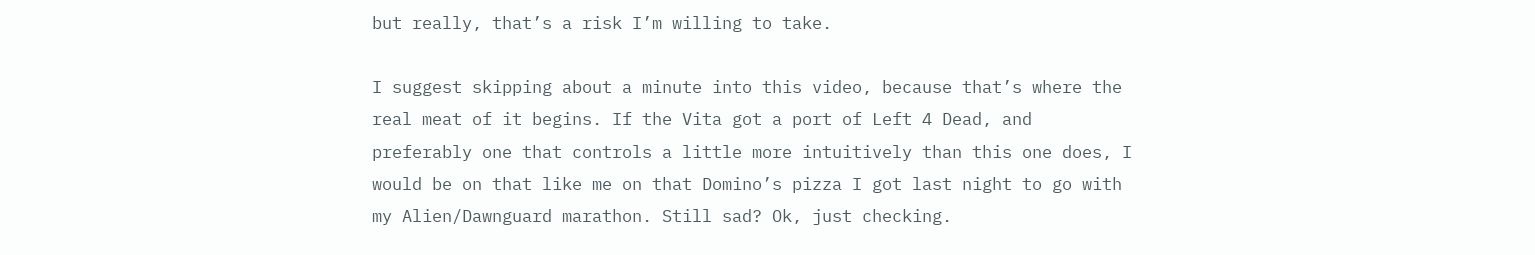but really, that’s a risk I’m willing to take.

I suggest skipping about a minute into this video, because that’s where the real meat of it begins. If the Vita got a port of Left 4 Dead, and preferably one that controls a little more intuitively than this one does, I would be on that like me on that Domino’s pizza I got last night to go with my Alien/Dawnguard marathon. Still sad? Ok, just checking.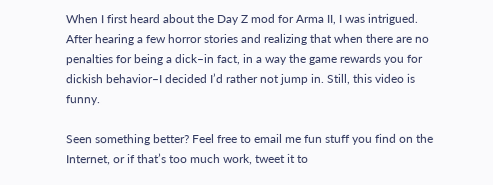When I first heard about the Day Z mod for Arma II, I was intrigued. After hearing a few horror stories and realizing that when there are no penalties for being a dick–in fact, in a way the game rewards you for dickish behavior–I decided I’d rather not jump in. Still, this video is funny.

Seen something better? Feel free to email me fun stuff you find on the Internet, or if that’s too much work, tweet it to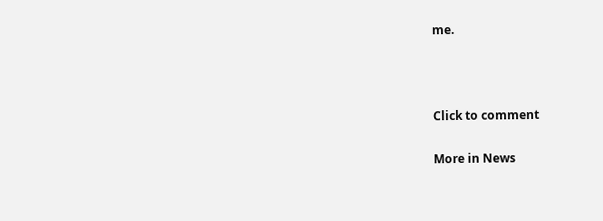me.



Click to comment

More in News